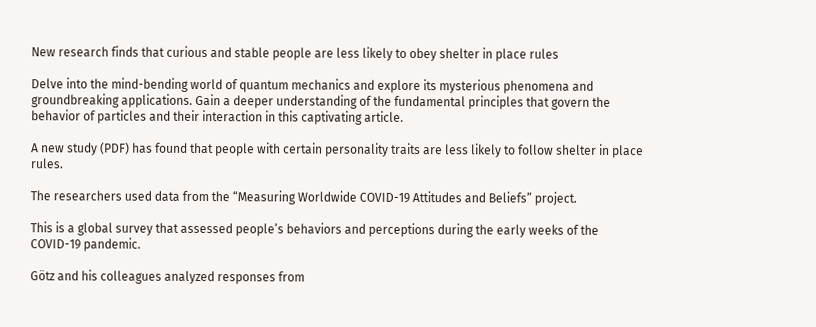New research finds that curious and stable people are less likely to obey shelter in place rules

Delve into the mind-bending world of quantum mechanics and explore its mysterious phenomena and groundbreaking applications. Gain a deeper understanding of the fundamental principles that govern the behavior of particles and their interaction in this captivating article.

A new study (PDF) has found that people with certain personality traits are less likely to follow shelter in place rules.

The researchers used data from the “Measuring Worldwide COVID-19 Attitudes and Beliefs” project.

This is a global survey that assessed people’s behaviors and perceptions during the early weeks of the COVID-19 pandemic.

Götz and his colleagues analyzed responses from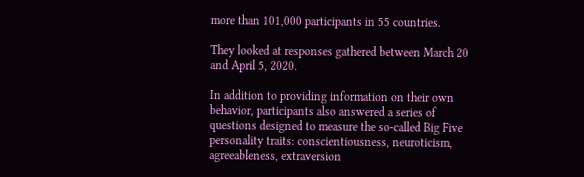more than 101,000 participants in 55 countries.

They looked at responses gathered between March 20 and April 5, 2020.

In addition to providing information on their own behavior, participants also answered a series of questions designed to measure the so-called Big Five personality traits: conscientiousness, neuroticism, agreeableness, extraversion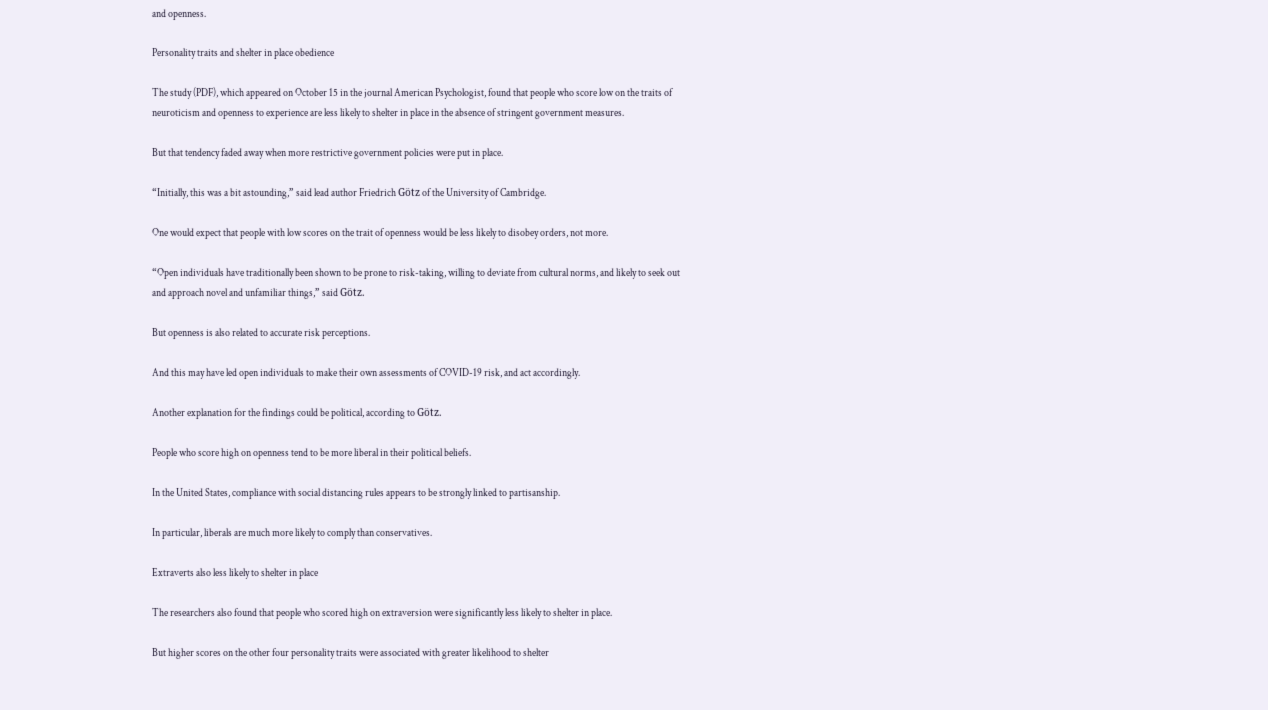and openness.

Personality traits and shelter in place obedience

The study (PDF), which appeared on October 15 in the journal American Psychologist, found that people who score low on the traits of neuroticism and openness to experience are less likely to shelter in place in the absence of stringent government measures.

But that tendency faded away when more restrictive government policies were put in place.

“Initially, this was a bit astounding,” said lead author Friedrich Götz of the University of Cambridge.

One would expect that people with low scores on the trait of openness would be less likely to disobey orders, not more.

“Open individuals have traditionally been shown to be prone to risk-taking, willing to deviate from cultural norms, and likely to seek out and approach novel and unfamiliar things,” said Götz.

But openness is also related to accurate risk perceptions.

And this may have led open individuals to make their own assessments of COVID-19 risk, and act accordingly.

Another explanation for the findings could be political, according to Götz.

People who score high on openness tend to be more liberal in their political beliefs.

In the United States, compliance with social distancing rules appears to be strongly linked to partisanship.

In particular, liberals are much more likely to comply than conservatives.

Extraverts also less likely to shelter in place

The researchers also found that people who scored high on extraversion were significantly less likely to shelter in place.

But higher scores on the other four personality traits were associated with greater likelihood to shelter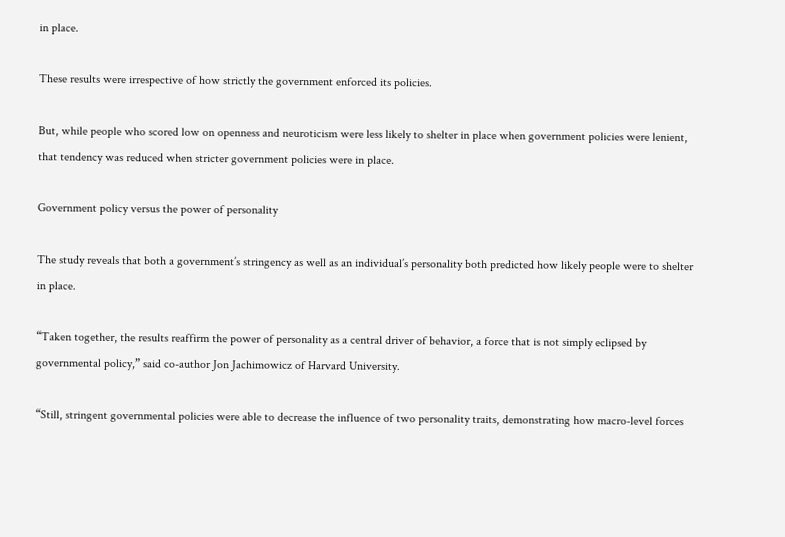in place.

These results were irrespective of how strictly the government enforced its policies.

But, while people who scored low on openness and neuroticism were less likely to shelter in place when government policies were lenient, that tendency was reduced when stricter government policies were in place.

Government policy versus the power of personality

The study reveals that both a government’s stringency as well as an individual’s personality both predicted how likely people were to shelter in place.

“Taken together, the results reaffirm the power of personality as a central driver of behavior, a force that is not simply eclipsed by governmental policy,” said co-author Jon Jachimowicz of Harvard University.

“Still, stringent governmental policies were able to decrease the influence of two personality traits, demonstrating how macro-level forces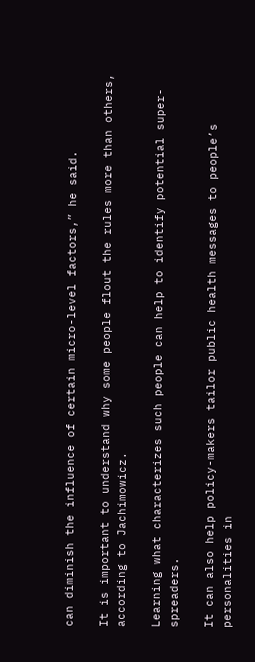can diminish the influence of certain micro-level factors,” he said.

It is important to understand why some people flout the rules more than others, according to Jachimowicz.

Learning what characterizes such people can help to identify potential super-spreaders.

It can also help policy-makers tailor public health messages to people’s personalities in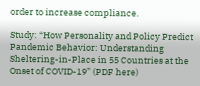order to increase compliance.

Study: “How Personality and Policy Predict Pandemic Behavior: Understanding Sheltering-in-Place in 55 Countries at the Onset of COVID-19” (PDF here)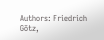Authors: Friedrich Götz,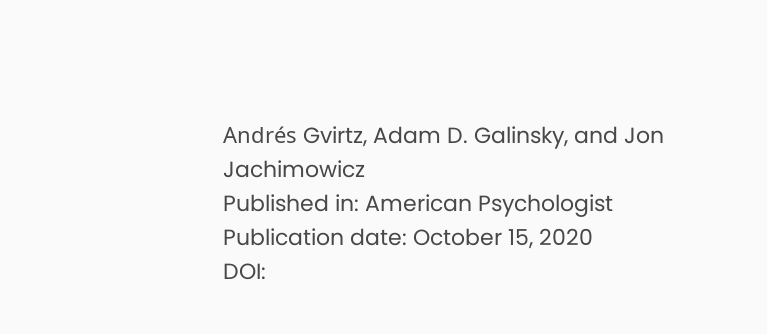Andrés Gvirtz, Adam D. Galinsky, and Jon Jachimowicz
Published in: American Psychologist
Publication date: October 15, 2020
DOI: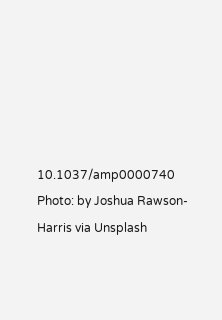10.1037/amp0000740
Photo: by Joshua Rawson-Harris via Unsplash